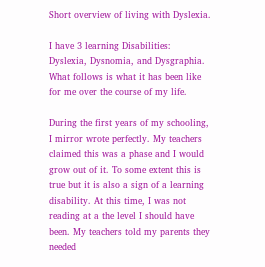Short overview of living with Dyslexia.

I have 3 learning Disabilities: Dyslexia, Dysnomia, and Dysgraphia. What follows is what it has been like for me over the course of my life.

During the first years of my schooling, I mirror wrote perfectly. My teachers claimed this was a phase and I would grow out of it. To some extent this is true but it is also a sign of a learning disability. At this time, I was not reading at a the level I should have been. My teachers told my parents they needed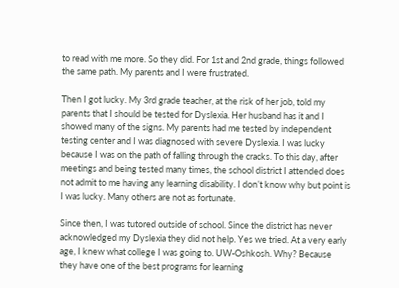to read with me more. So they did. For 1st and 2nd grade, things followed the same path. My parents and I were frustrated.

Then I got lucky. My 3rd grade teacher, at the risk of her job, told my parents that I should be tested for Dyslexia. Her husband has it and I showed many of the signs. My parents had me tested by independent testing center and I was diagnosed with severe Dyslexia. I was lucky because I was on the path of falling through the cracks. To this day, after meetings and being tested many times, the school district I attended does not admit to me having any learning disability. I don’t know why but point is I was lucky. Many others are not as fortunate.

Since then, I was tutored outside of school. Since the district has never acknowledged my Dyslexia they did not help. Yes we tried. At a very early age, I knew what college I was going to. UW-Oshkosh. Why? Because they have one of the best programs for learning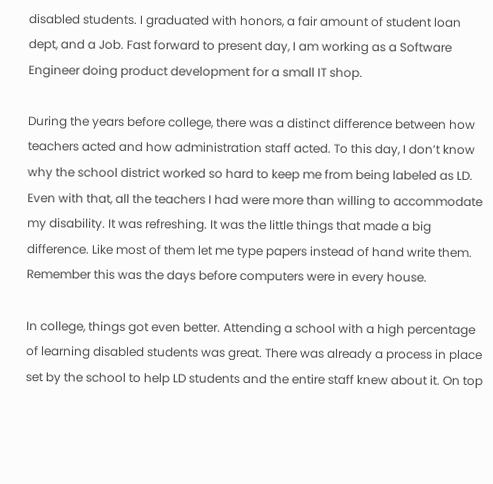disabled students. I graduated with honors, a fair amount of student loan dept, and a Job. Fast forward to present day, I am working as a Software Engineer doing product development for a small IT shop.

During the years before college, there was a distinct difference between how teachers acted and how administration staff acted. To this day, I don’t know why the school district worked so hard to keep me from being labeled as LD. Even with that, all the teachers I had were more than willing to accommodate my disability. It was refreshing. It was the little things that made a big difference. Like most of them let me type papers instead of hand write them. Remember this was the days before computers were in every house.

In college, things got even better. Attending a school with a high percentage of learning disabled students was great. There was already a process in place set by the school to help LD students and the entire staff knew about it. On top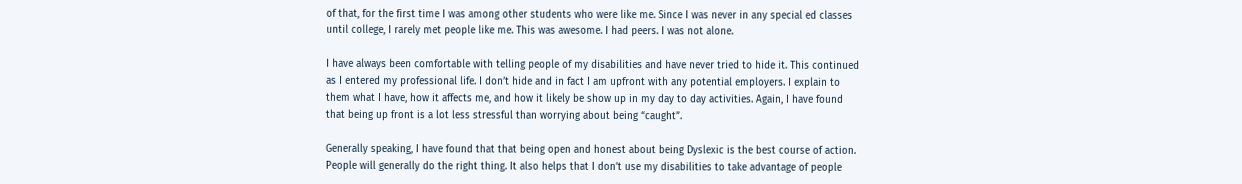of that, for the first time I was among other students who were like me. Since I was never in any special ed classes until college, I rarely met people like me. This was awesome. I had peers. I was not alone.

I have always been comfortable with telling people of my disabilities and have never tried to hide it. This continued as I entered my professional life. I don’t hide and in fact I am upfront with any potential employers. I explain to them what I have, how it affects me, and how it likely be show up in my day to day activities. Again, I have found that being up front is a lot less stressful than worrying about being “caught”.

Generally speaking, I have found that that being open and honest about being Dyslexic is the best course of action. People will generally do the right thing. It also helps that I don’t use my disabilities to take advantage of people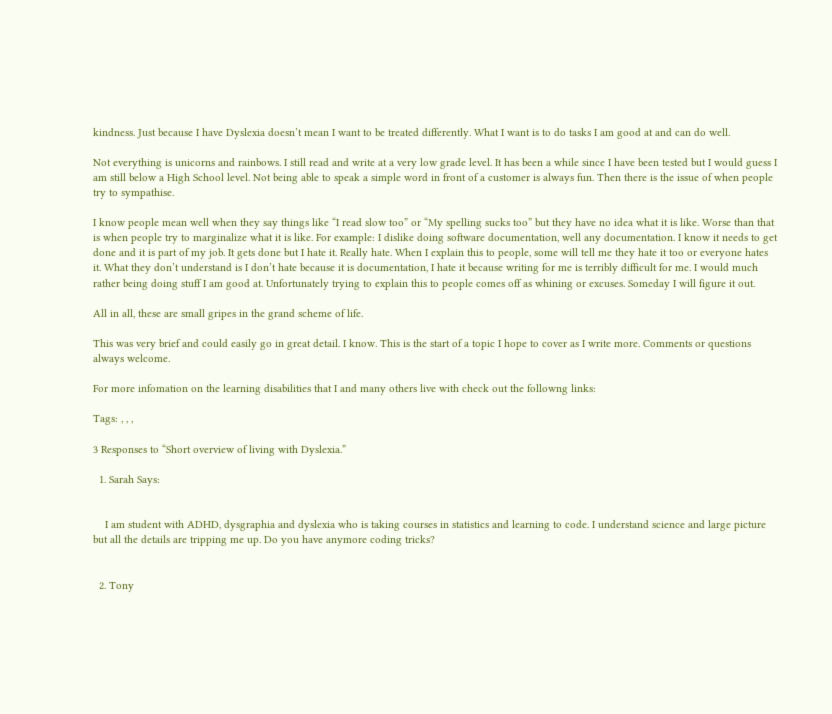kindness. Just because I have Dyslexia doesn’t mean I want to be treated differently. What I want is to do tasks I am good at and can do well.

Not everything is unicorns and rainbows. I still read and write at a very low grade level. It has been a while since I have been tested but I would guess I am still below a High School level. Not being able to speak a simple word in front of a customer is always fun. Then there is the issue of when people try to sympathise.

I know people mean well when they say things like “I read slow too” or “My spelling sucks too” but they have no idea what it is like. Worse than that is when people try to marginalize what it is like. For example: I dislike doing software documentation, well any documentation. I know it needs to get done and it is part of my job. It gets done but I hate it. Really hate. When I explain this to people, some will tell me they hate it too or everyone hates it. What they don’t understand is I don’t hate because it is documentation, I hate it because writing for me is terribly difficult for me. I would much rather being doing stuff I am good at. Unfortunately trying to explain this to people comes off as whining or excuses. Someday I will figure it out.

All in all, these are small gripes in the grand scheme of life.

This was very brief and could easily go in great detail. I know. This is the start of a topic I hope to cover as I write more. Comments or questions always welcome.

For more infomation on the learning disabilities that I and many others live with check out the followng links:

Tags: , , ,

3 Responses to “Short overview of living with Dyslexia.”

  1. Sarah Says:


    I am student with ADHD, dysgraphia and dyslexia who is taking courses in statistics and learning to code. I understand science and large picture but all the details are tripping me up. Do you have anymore coding tricks?


  2. Tony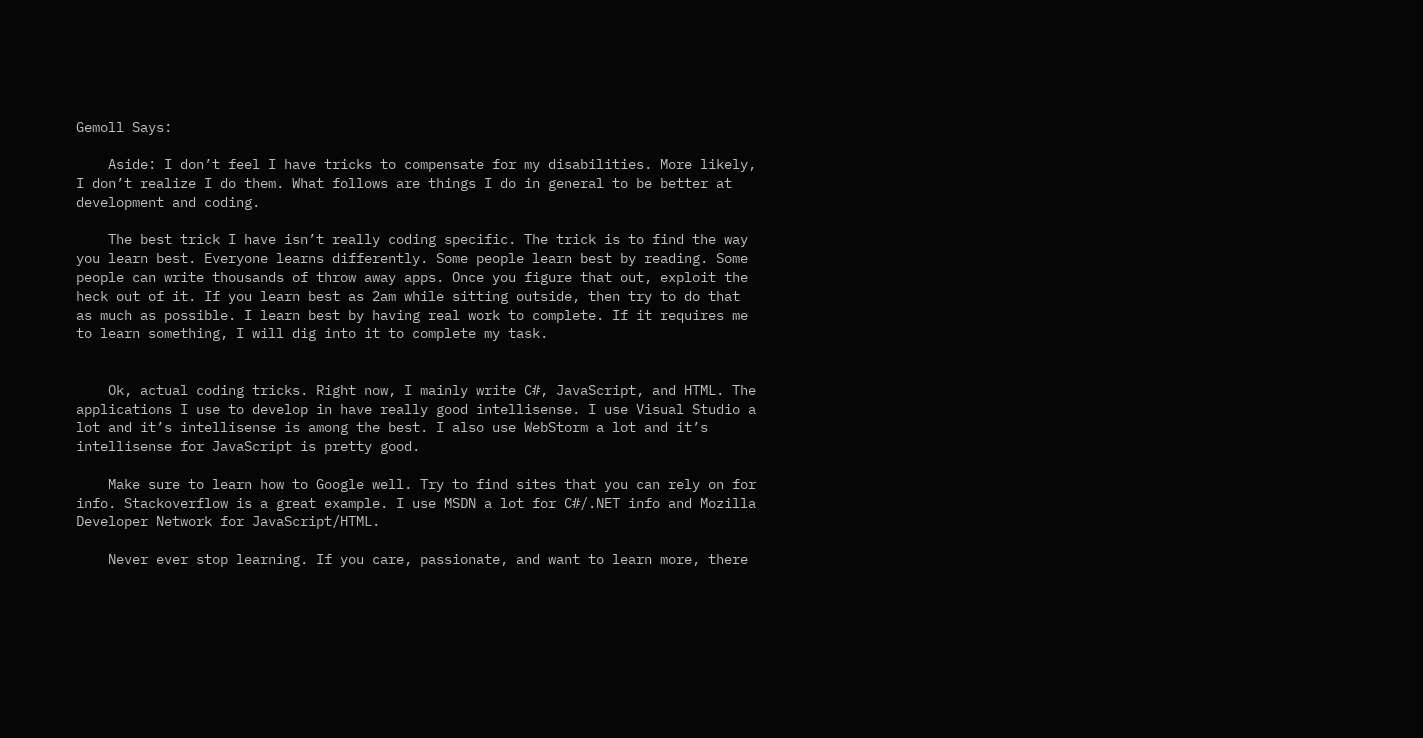Gemoll Says:

    Aside: I don’t feel I have tricks to compensate for my disabilities. More likely, I don’t realize I do them. What follows are things I do in general to be better at development and coding.

    The best trick I have isn’t really coding specific. The trick is to find the way you learn best. Everyone learns differently. Some people learn best by reading. Some people can write thousands of throw away apps. Once you figure that out, exploit the heck out of it. If you learn best as 2am while sitting outside, then try to do that as much as possible. I learn best by having real work to complete. If it requires me to learn something, I will dig into it to complete my task.


    Ok, actual coding tricks. Right now, I mainly write C#, JavaScript, and HTML. The applications I use to develop in have really good intellisense. I use Visual Studio a lot and it’s intellisense is among the best. I also use WebStorm a lot and it’s intellisense for JavaScript is pretty good.

    Make sure to learn how to Google well. Try to find sites that you can rely on for info. Stackoverflow is a great example. I use MSDN a lot for C#/.NET info and Mozilla Developer Network for JavaScript/HTML.

    Never ever stop learning. If you care, passionate, and want to learn more, there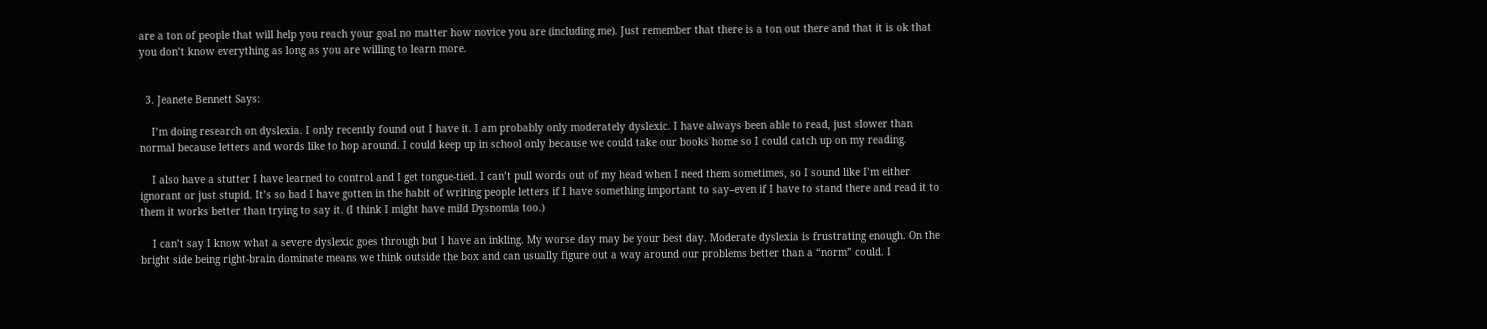are a ton of people that will help you reach your goal no matter how novice you are (including me). Just remember that there is a ton out there and that it is ok that you don’t know everything as long as you are willing to learn more.


  3. Jeanete Bennett Says:

    I’m doing research on dyslexia. I only recently found out I have it. I am probably only moderately dyslexic. I have always been able to read, just slower than normal because letters and words like to hop around. I could keep up in school only because we could take our books home so I could catch up on my reading.

    I also have a stutter I have learned to control and I get tongue-tied. I can’t pull words out of my head when I need them sometimes, so I sound like I’m either ignorant or just stupid. It’s so bad I have gotten in the habit of writing people letters if I have something important to say–even if I have to stand there and read it to them it works better than trying to say it. (I think I might have mild Dysnomia too.)

    I can’t say I know what a severe dyslexic goes through but I have an inkling. My worse day may be your best day. Moderate dyslexia is frustrating enough. On the bright side being right-brain dominate means we think outside the box and can usually figure out a way around our problems better than a “norm” could. I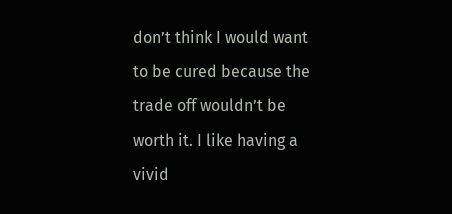don’t think I would want to be cured because the trade off wouldn’t be worth it. I like having a vivid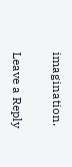imagination.

Leave a Reply